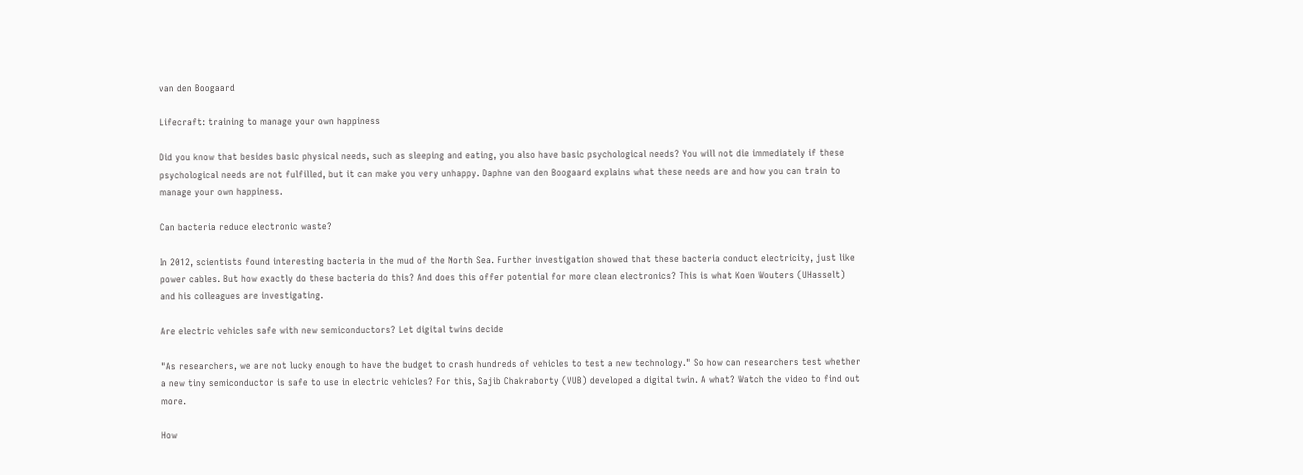van den Boogaard

Lifecraft: training to manage your own happiness

Did you know that besides basic physical needs, such as sleeping and eating, you also have basic psychological needs? You will not die immediately if these psychological needs are not fulfilled, but it can make you very unhappy. Daphne van den Boogaard explains what these needs are and how you can train to manage your own happiness.

Can bacteria reduce electronic waste?

In 2012, scientists found interesting bacteria in the mud of the North Sea. Further investigation showed that these bacteria conduct electricity, just like power cables. But how exactly do these bacteria do this? And does this offer potential for more clean electronics? This is what Koen Wouters (UHasselt) and his colleagues are investigating.

Are electric vehicles safe with new semiconductors? Let digital twins decide

"As researchers, we are not lucky enough to have the budget to crash hundreds of vehicles to test a new technology." So how can researchers test whether a new tiny semiconductor is safe to use in electric vehicles? For this, Sajib Chakraborty (VUB) developed a digital twin. A what? Watch the video to find out more.

How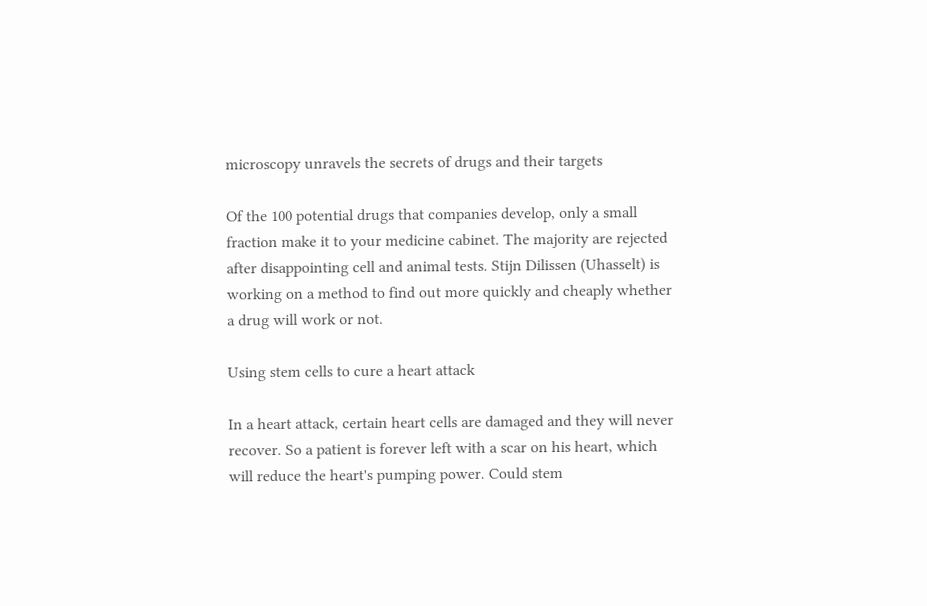microscopy unravels the secrets of drugs and their targets

Of the 100 potential drugs that companies develop, only a small fraction make it to your medicine cabinet. The majority are rejected after disappointing cell and animal tests. Stijn Dilissen (Uhasselt) is working on a method to find out more quickly and cheaply whether a drug will work or not.

Using stem cells to cure a heart attack

In a heart attack, certain heart cells are damaged and they will never recover. So a patient is forever left with a scar on his heart, which will reduce the heart's pumping power. Could stem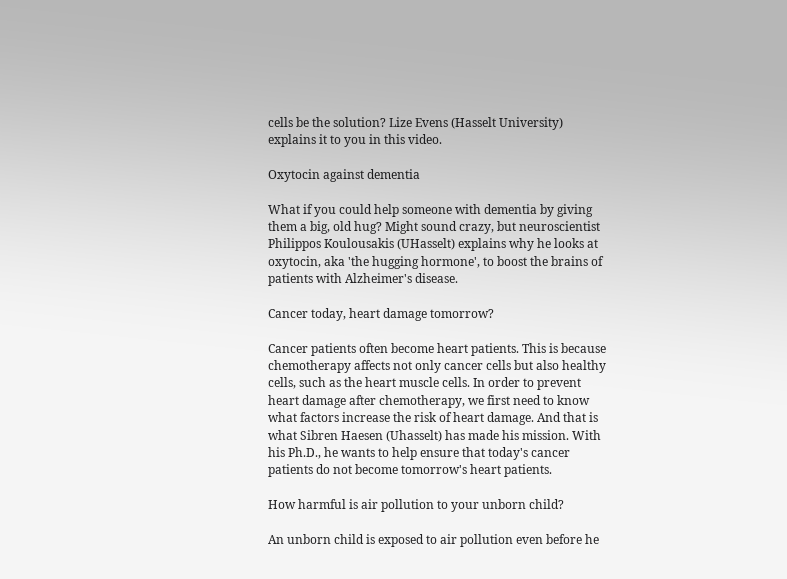cells be the solution? Lize Evens (Hasselt University) explains it to you in this video.

Oxytocin against dementia

What if you could help someone with dementia by giving them a big, old hug? Might sound crazy, but neuroscientist Philippos Koulousakis (UHasselt) explains why he looks at oxytocin, aka 'the hugging hormone', to boost the brains of patients with Alzheimer's disease.

Cancer today, heart damage tomorrow?

Cancer patients often become heart patients. This is because chemotherapy affects not only cancer cells but also healthy cells, such as the heart muscle cells. In order to prevent heart damage after chemotherapy, we first need to know what factors increase the risk of heart damage. And that is what Sibren Haesen (Uhasselt) has made his mission. With his Ph.D., he wants to help ensure that today's cancer patients do not become tomorrow's heart patients.

How harmful is air pollution to your unborn child?

An unborn child is exposed to air pollution even before he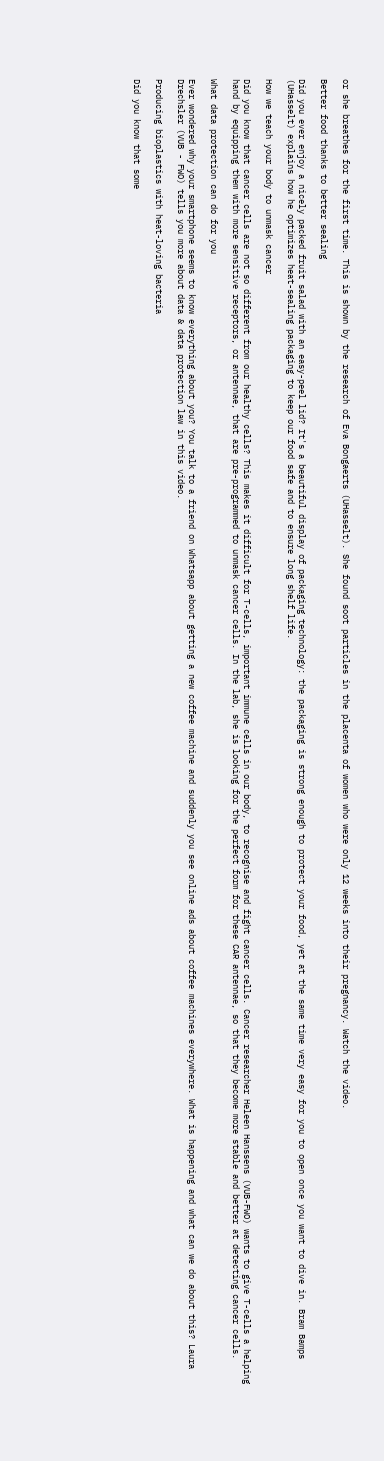or she breathes for the first time. This is shown by the research of Eva Bongaerts (UHasselt). She found soot particles in the placenta of women who were only 12 weeks into their pregnancy. Watch the video.

Better food thanks to better sealing

Did you ever enjoy a nicely packed fruit salad with an easy-peel lid? It's a beautiful display of packaging technology: the packaging is strong enough to protect your food, yet at the same time very easy for you to open once you want to dive in. Bram Bamps (UHasselt) explains how he optimizes heat-sealing packaging to keep our food safe and to ensure long shelf life.

How we teach your body to unmask cancer

Did you know that cancer cells are not so different from our healthy cells? This makes it difficult for T-cells, important immune cells in our body, to recognise and fight cancer cells. Cancer researcher Heleen Hanssens (VUB-FWO) wants to give T-cells a helping hand by equipping them with more sensitive receptors, or antennae, that are pre-programmed to unmask cancer cells. In the lab, she is looking for the perfect form for these CAR antennae, so that they become more stable and better at detecting cancer cells.

What data protection can do for you

Ever wondered why your smartphone seems to know everything about you? You talk to a friend on Whatsapp about getting a new coffee machine and suddenly you see online ads about coffee machines everywhere. What is happening and what can we do about this? Laura Drechsler (VUB - FWO) tells you more about data & data protection law in this video.

Producing bioplastics with heat-loving bacteria

Did you know that some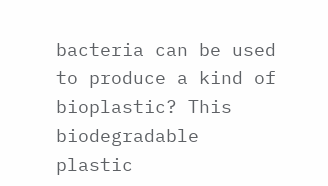bacteria can be used to produce a kind of bioplastic? This biodegradable plastic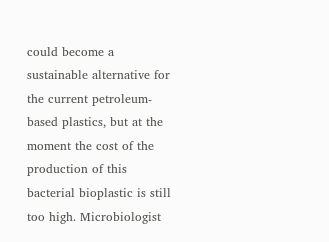could become a sustainable alternative for the current petroleum-based plastics, but at the moment the cost of the production of this bacterial bioplastic is still too high. Microbiologist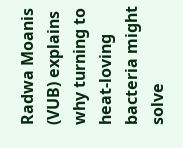Radwa Moanis (VUB) explains why turning to heat-loving bacteria might solve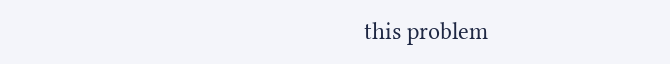this problem